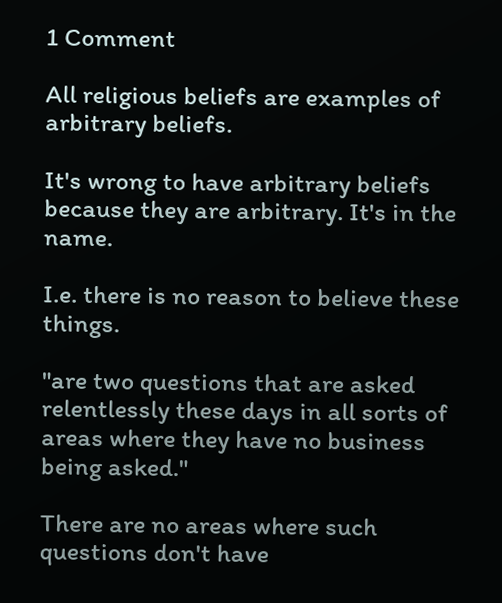1 Comment

All religious beliefs are examples of arbitrary beliefs.

It's wrong to have arbitrary beliefs because they are arbitrary. It's in the name.

I.e. there is no reason to believe these things.

"are two questions that are asked relentlessly these days in all sorts of areas where they have no business being asked."

There are no areas where such questions don't have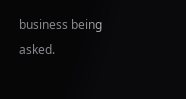business being asked.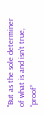"But as the sole determiner of what is and isn’t true, “proof”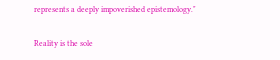represents a deeply impoverished epistemology."

Reality is the sole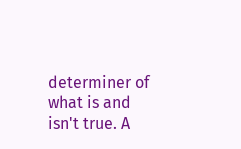determiner of what is and isn't true. A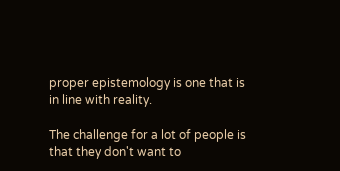proper epistemology is one that is in line with reality.

The challenge for a lot of people is that they don't want to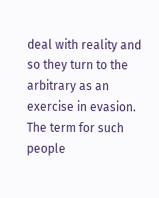deal with reality and so they turn to the arbitrary as an exercise in evasion. The term for such people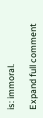is: immoral.

Expand full comment